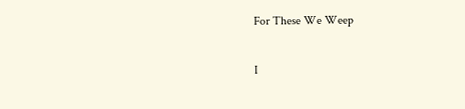For These We Weep

I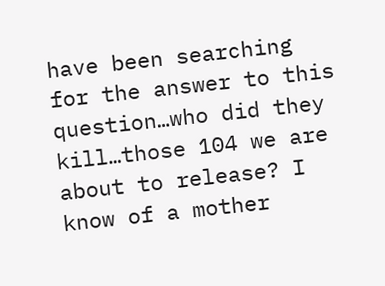have been searching for the answer to this question…who did they kill…those 104 we are about to release? I know of a mother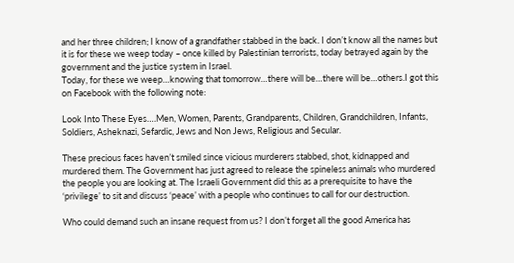and her three children; I know of a grandfather stabbed in the back. I don’t know all the names but it is for these we weep today – once killed by Palestinian terrorists, today betrayed again by the government and the justice system in Israel.
Today, for these we weep…knowing that tomorrow…there will be…there will be…others.I got this on Facebook with the following note:

Look Into These Eyes….Men, Women, Parents, Grandparents, Children, Grandchildren, Infants, Soldiers, Asheknazi, Sefardic, Jews and Non Jews, Religious and Secular.

These precious faces haven’t smiled since vicious murderers stabbed, shot, kidnapped and murdered them. The Government has just agreed to release the spineless animals who murdered the people you are looking at. The Israeli Government did this as a prerequisite to have the ‘privilege’ to sit and discuss ‘peace’ with a people who continues to call for our destruction.

Who could demand such an insane request from us? I don’t forget all the good America has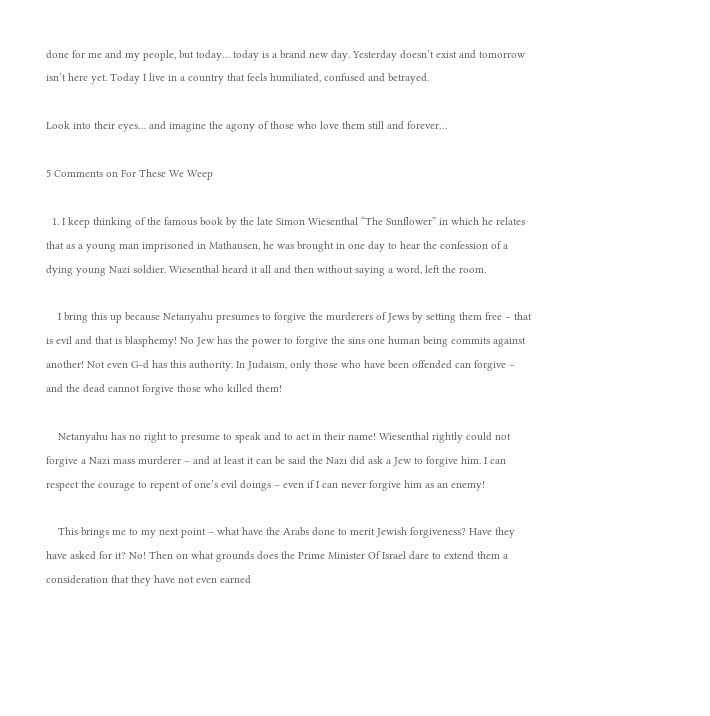done for me and my people, but today… today is a brand new day. Yesterday doesn’t exist and tomorrow isn’t here yet. Today I live in a country that feels humiliated, confused and betrayed.

Look into their eyes… and imagine the agony of those who love them still and forever…

5 Comments on For These We Weep

  1. I keep thinking of the famous book by the late Simon Wiesenthal “The Sunflower” in which he relates that as a young man imprisoned in Mathausen, he was brought in one day to hear the confession of a dying young Nazi soldier. Wiesenthal heard it all and then without saying a word, left the room.

    I bring this up because Netanyahu presumes to forgive the murderers of Jews by setting them free – that is evil and that is blasphemy! No Jew has the power to forgive the sins one human being commits against another! Not even G-d has this authority. In Judaism, only those who have been offended can forgive – and the dead cannot forgive those who killed them!

    Netanyahu has no right to presume to speak and to act in their name! Wiesenthal rightly could not forgive a Nazi mass murderer – and at least it can be said the Nazi did ask a Jew to forgive him. I can respect the courage to repent of one’s evil doings – even if I can never forgive him as an enemy!

    This brings me to my next point – what have the Arabs done to merit Jewish forgiveness? Have they have asked for it? No! Then on what grounds does the Prime Minister Of Israel dare to extend them a consideration that they have not even earned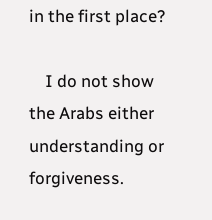in the first place?

    I do not show the Arabs either understanding or forgiveness.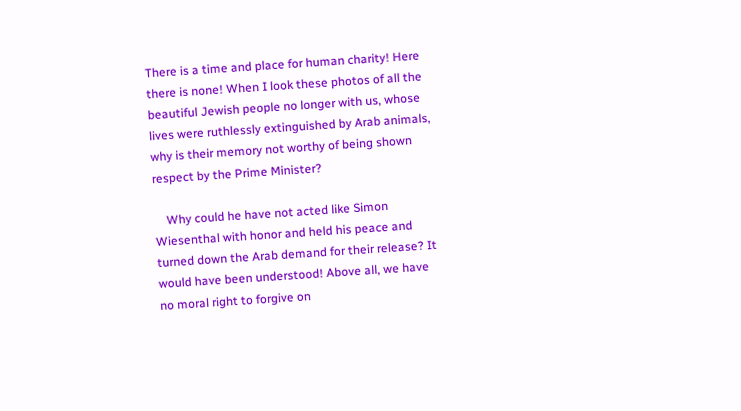There is a time and place for human charity! Here there is none! When I look these photos of all the beautiful Jewish people no longer with us, whose lives were ruthlessly extinguished by Arab animals, why is their memory not worthy of being shown respect by the Prime Minister?

    Why could he have not acted like Simon Wiesenthal with honor and held his peace and turned down the Arab demand for their release? It would have been understood! Above all, we have no moral right to forgive on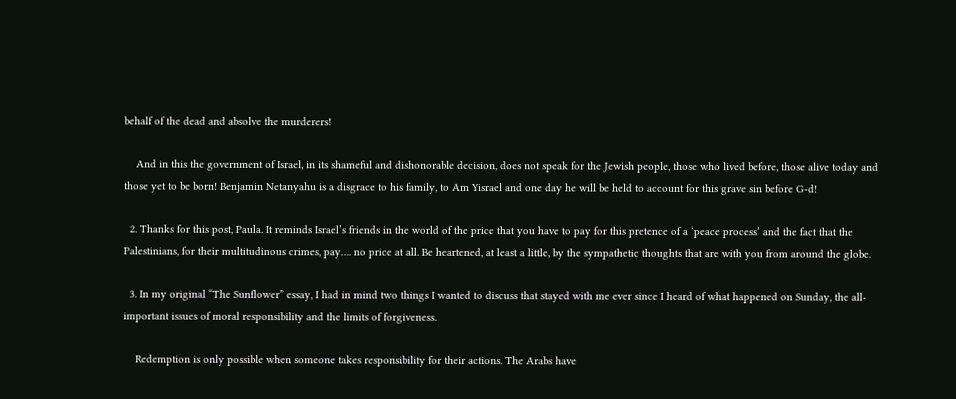behalf of the dead and absolve the murderers!

    And in this the government of Israel, in its shameful and dishonorable decision, does not speak for the Jewish people, those who lived before, those alive today and those yet to be born! Benjamin Netanyahu is a disgrace to his family, to Am Yisrael and one day he will be held to account for this grave sin before G-d!

  2. Thanks for this post, Paula. It reminds Israel’s friends in the world of the price that you have to pay for this pretence of a ‘peace process’ and the fact that the Palestinians, for their multitudinous crimes, pay…. no price at all. Be heartened, at least a little, by the sympathetic thoughts that are with you from around the globe.

  3. In my original “The Sunflower” essay, I had in mind two things I wanted to discuss that stayed with me ever since I heard of what happened on Sunday, the all-important issues of moral responsibility and the limits of forgiveness.

    Redemption is only possible when someone takes responsibility for their actions. The Arabs have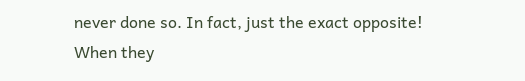never done so. In fact, just the exact opposite! When they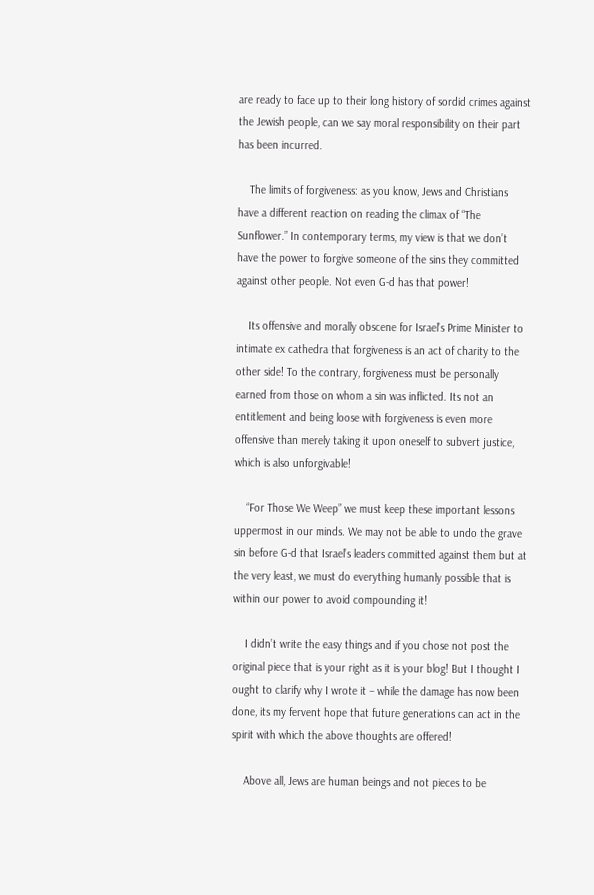are ready to face up to their long history of sordid crimes against the Jewish people, can we say moral responsibility on their part has been incurred.

    The limits of forgiveness: as you know, Jews and Christians have a different reaction on reading the climax of “The Sunflower.” In contemporary terms, my view is that we don’t have the power to forgive someone of the sins they committed against other people. Not even G-d has that power!

    Its offensive and morally obscene for Israel’s Prime Minister to intimate ex cathedra that forgiveness is an act of charity to the other side! To the contrary, forgiveness must be personally earned from those on whom a sin was inflicted. Its not an entitlement and being loose with forgiveness is even more offensive than merely taking it upon oneself to subvert justice, which is also unforgivable!

    “For Those We Weep” we must keep these important lessons uppermost in our minds. We may not be able to undo the grave sin before G-d that Israel’s leaders committed against them but at the very least, we must do everything humanly possible that is within our power to avoid compounding it!

    I didn’t write the easy things and if you chose not post the original piece that is your right as it is your blog! But I thought I ought to clarify why I wrote it – while the damage has now been done, its my fervent hope that future generations can act in the spirit with which the above thoughts are offered!

    Above all, Jews are human beings and not pieces to be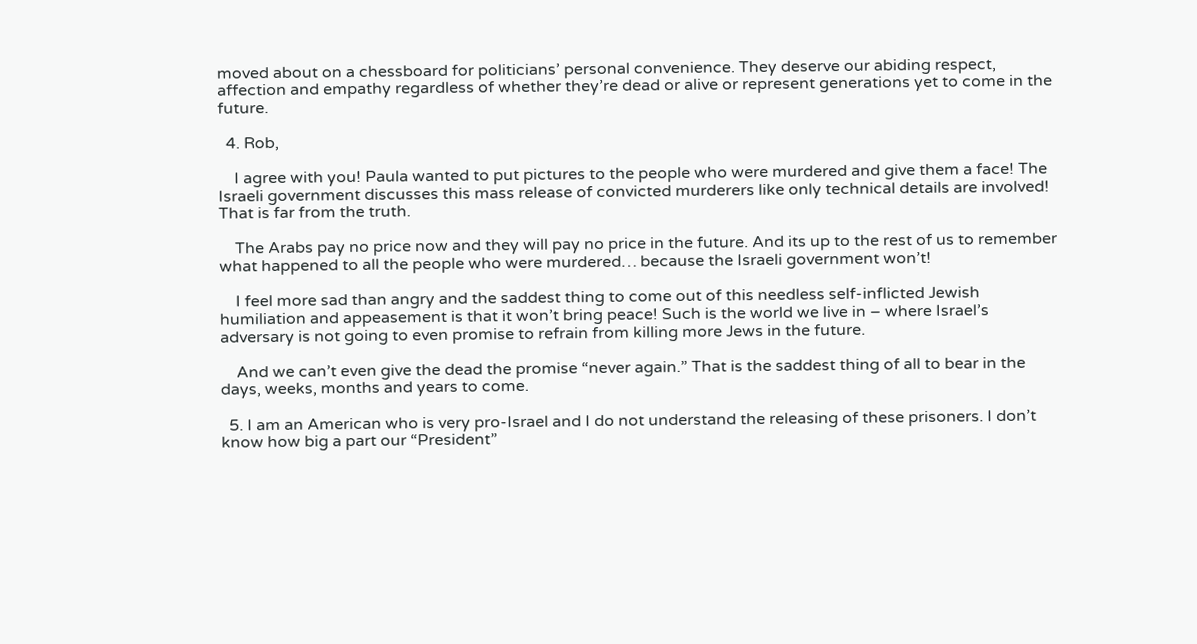moved about on a chessboard for politicians’ personal convenience. They deserve our abiding respect, affection and empathy regardless of whether they’re dead or alive or represent generations yet to come in the future.

  4. Rob,

    I agree with you! Paula wanted to put pictures to the people who were murdered and give them a face! The Israeli government discusses this mass release of convicted murderers like only technical details are involved! That is far from the truth.

    The Arabs pay no price now and they will pay no price in the future. And its up to the rest of us to remember what happened to all the people who were murdered… because the Israeli government won’t!

    I feel more sad than angry and the saddest thing to come out of this needless self-inflicted Jewish humiliation and appeasement is that it won’t bring peace! Such is the world we live in – where Israel’s adversary is not going to even promise to refrain from killing more Jews in the future.

    And we can’t even give the dead the promise “never again.” That is the saddest thing of all to bear in the days, weeks, months and years to come.

  5. I am an American who is very pro-Israel and I do not understand the releasing of these prisoners. I don’t know how big a part our “President”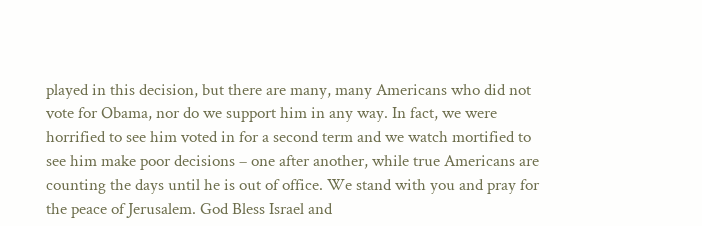played in this decision, but there are many, many Americans who did not vote for Obama, nor do we support him in any way. In fact, we were horrified to see him voted in for a second term and we watch mortified to see him make poor decisions – one after another, while true Americans are counting the days until he is out of office. We stand with you and pray for the peace of Jerusalem. God Bless Israel and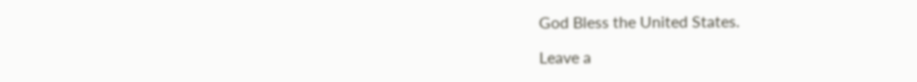God Bless the United States.

Leave a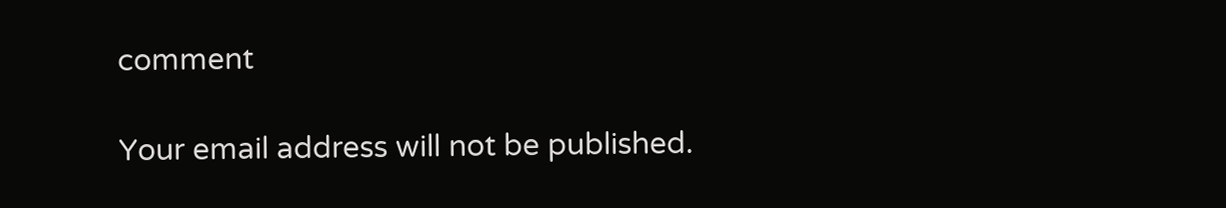comment

Your email address will not be published.